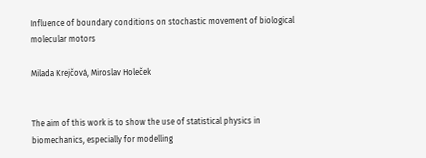Influence of boundary conditions on stochastic movement of biological molecular motors

Milada Krejčová, Miroslav Holeček


The aim of this work is to show the use of statistical physics in biomechanics, especially for modelling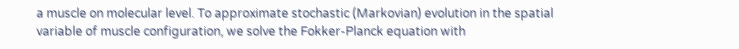a muscle on molecular level. To approximate stochastic (Markovian) evolution in the spatial variable of muscle configuration, we solve the Fokker-Planck equation with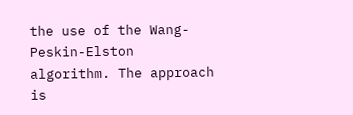the use of the Wang-Peskin-Elston algorithm. The approach is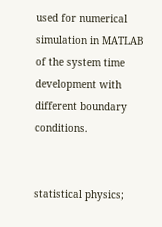used for numerical simulation in MATLAB of the system time development with different boundary conditions.


statistical physics;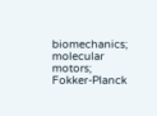biomechanics; molecular motors; Fokker-Planck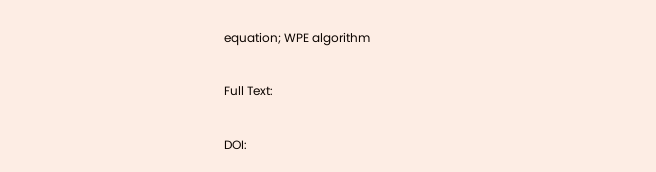equation; WPE algorithm

Full Text:

DOI: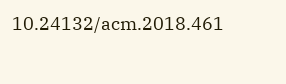10.24132/acm.2018.461